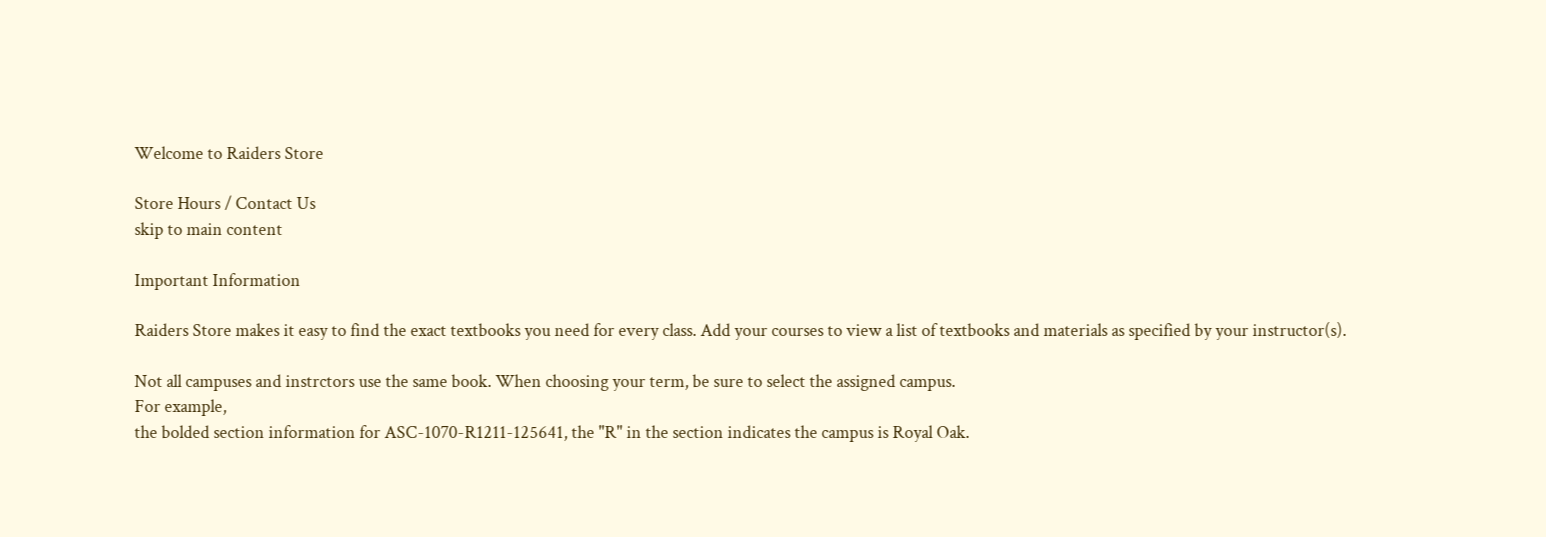Welcome to Raiders Store

Store Hours / Contact Us
skip to main content

Important Information

Raiders Store makes it easy to find the exact textbooks you need for every class. Add your courses to view a list of textbooks and materials as specified by your instructor(s).

Not all campuses and instrctors use the same book. When choosing your term, be sure to select the assigned campus.
For example,
the bolded section information for ASC-1070-R1211-125641, the "R" in the section indicates the campus is Royal Oak.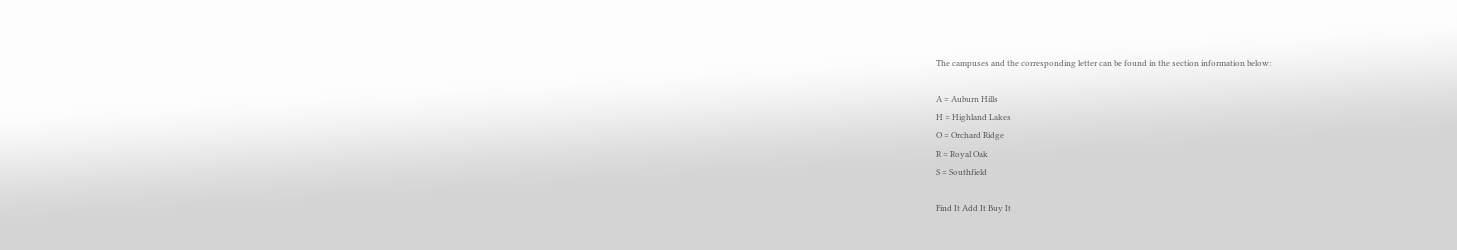The campuses and the corresponding letter can be found in the section information below:

A = Auburn Hills
H = Highland Lakes
O = Orchard Ridge
R = Royal Oak
S = Southfield

Find It Add It Buy It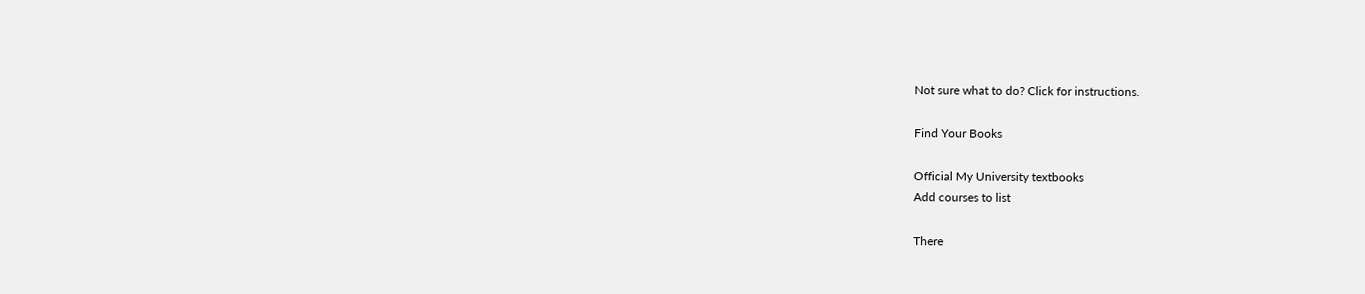Not sure what to do? Click for instructions.

Find Your Books

Official My University textbooks
Add courses to list

There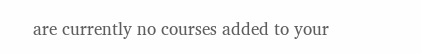are currently no courses added to your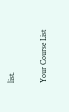list.

Your Course List